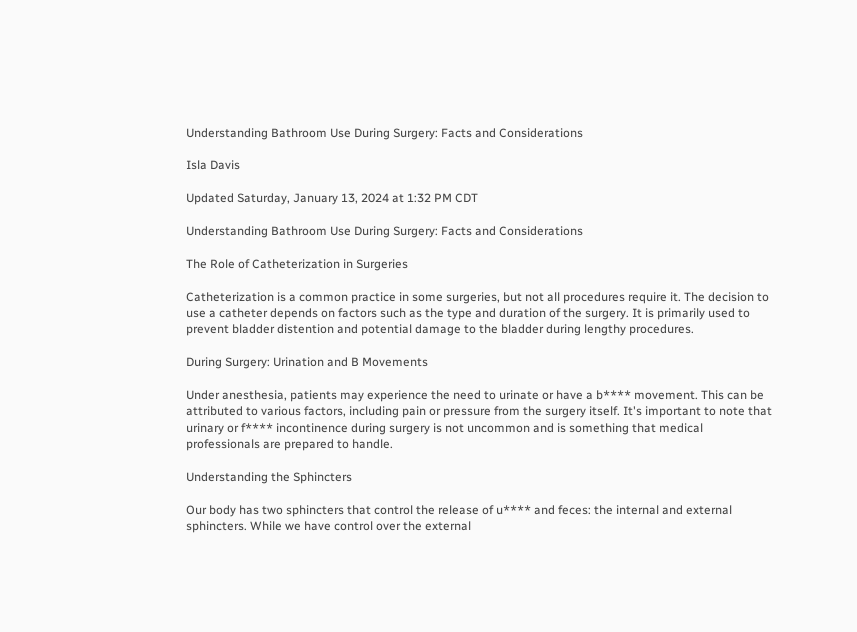Understanding Bathroom Use During Surgery: Facts and Considerations

Isla Davis

Updated Saturday, January 13, 2024 at 1:32 PM CDT

Understanding Bathroom Use During Surgery: Facts and Considerations

The Role of Catheterization in Surgeries

Catheterization is a common practice in some surgeries, but not all procedures require it. The decision to use a catheter depends on factors such as the type and duration of the surgery. It is primarily used to prevent bladder distention and potential damage to the bladder during lengthy procedures.

During Surgery: Urination and B Movements

Under anesthesia, patients may experience the need to urinate or have a b**** movement. This can be attributed to various factors, including pain or pressure from the surgery itself. It's important to note that urinary or f**** incontinence during surgery is not uncommon and is something that medical professionals are prepared to handle.

Understanding the Sphincters

Our body has two sphincters that control the release of u**** and feces: the internal and external sphincters. While we have control over the external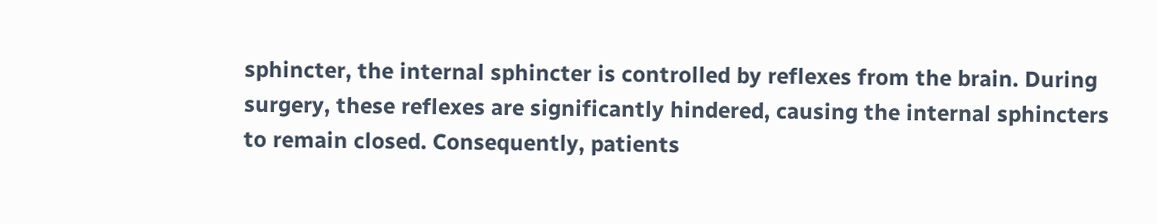sphincter, the internal sphincter is controlled by reflexes from the brain. During surgery, these reflexes are significantly hindered, causing the internal sphincters to remain closed. Consequently, patients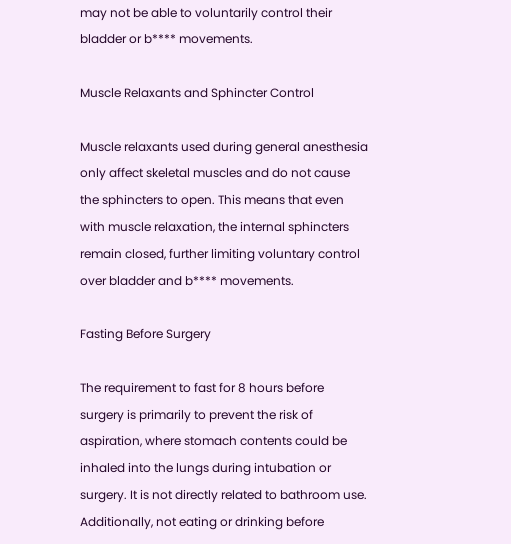may not be able to voluntarily control their bladder or b**** movements.

Muscle Relaxants and Sphincter Control

Muscle relaxants used during general anesthesia only affect skeletal muscles and do not cause the sphincters to open. This means that even with muscle relaxation, the internal sphincters remain closed, further limiting voluntary control over bladder and b**** movements.

Fasting Before Surgery

The requirement to fast for 8 hours before surgery is primarily to prevent the risk of aspiration, where stomach contents could be inhaled into the lungs during intubation or surgery. It is not directly related to bathroom use. Additionally, not eating or drinking before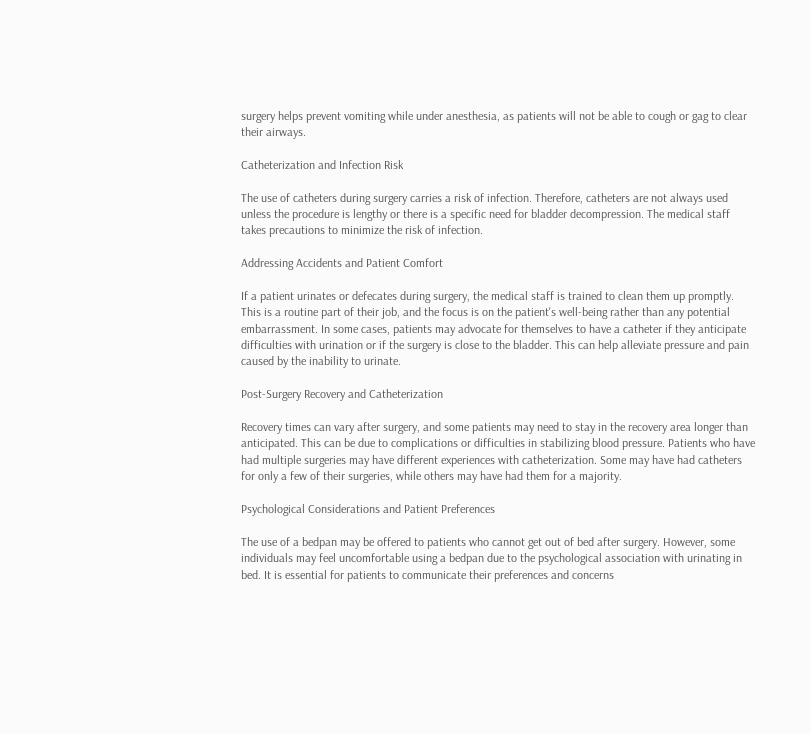surgery helps prevent vomiting while under anesthesia, as patients will not be able to cough or gag to clear their airways.

Catheterization and Infection Risk

The use of catheters during surgery carries a risk of infection. Therefore, catheters are not always used unless the procedure is lengthy or there is a specific need for bladder decompression. The medical staff takes precautions to minimize the risk of infection.

Addressing Accidents and Patient Comfort

If a patient urinates or defecates during surgery, the medical staff is trained to clean them up promptly. This is a routine part of their job, and the focus is on the patient's well-being rather than any potential embarrassment. In some cases, patients may advocate for themselves to have a catheter if they anticipate difficulties with urination or if the surgery is close to the bladder. This can help alleviate pressure and pain caused by the inability to urinate.

Post-Surgery Recovery and Catheterization

Recovery times can vary after surgery, and some patients may need to stay in the recovery area longer than anticipated. This can be due to complications or difficulties in stabilizing blood pressure. Patients who have had multiple surgeries may have different experiences with catheterization. Some may have had catheters for only a few of their surgeries, while others may have had them for a majority.

Psychological Considerations and Patient Preferences

The use of a bedpan may be offered to patients who cannot get out of bed after surgery. However, some individuals may feel uncomfortable using a bedpan due to the psychological association with urinating in bed. It is essential for patients to communicate their preferences and concerns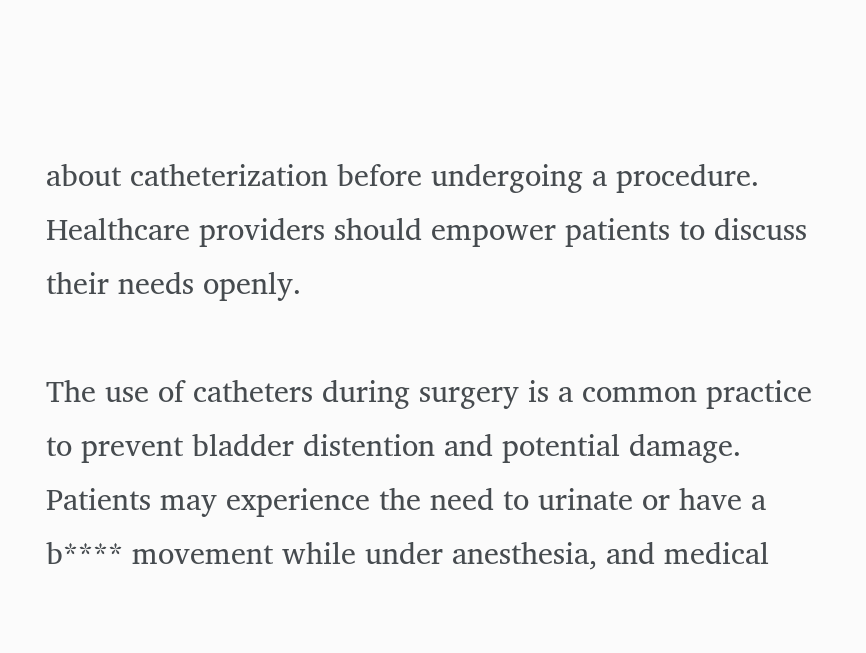about catheterization before undergoing a procedure. Healthcare providers should empower patients to discuss their needs openly.

The use of catheters during surgery is a common practice to prevent bladder distention and potential damage. Patients may experience the need to urinate or have a b**** movement while under anesthesia, and medical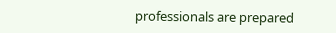professionals are prepared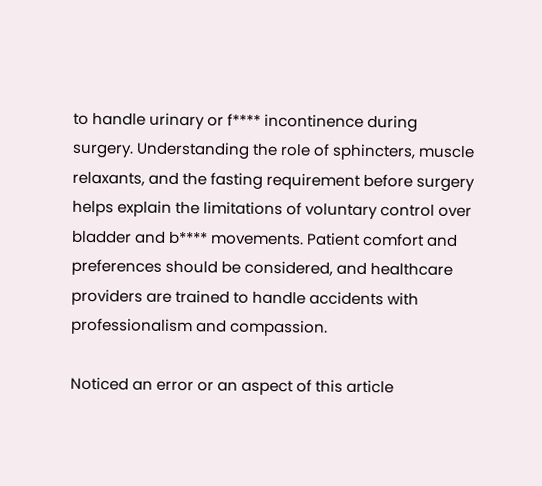to handle urinary or f**** incontinence during surgery. Understanding the role of sphincters, muscle relaxants, and the fasting requirement before surgery helps explain the limitations of voluntary control over bladder and b**** movements. Patient comfort and preferences should be considered, and healthcare providers are trained to handle accidents with professionalism and compassion.

Noticed an error or an aspect of this article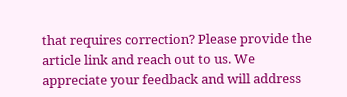that requires correction? Please provide the article link and reach out to us. We appreciate your feedback and will address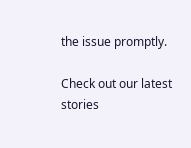the issue promptly.

Check out our latest stories